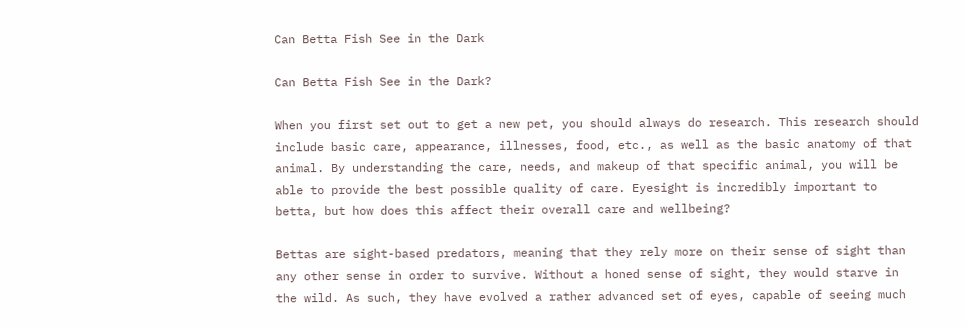Can Betta Fish See in the Dark

Can Betta Fish See in the Dark?

When you first set out to get a new pet, you should always do research. This research should include basic care, appearance, illnesses, food, etc., as well as the basic anatomy of that animal. By understanding the care, needs, and makeup of that specific animal, you will be able to provide the best possible quality of care. Eyesight is incredibly important to betta, but how does this affect their overall care and wellbeing?

Bettas are sight-based predators, meaning that they rely more on their sense of sight than any other sense in order to survive. Without a honed sense of sight, they would starve in the wild. As such, they have evolved a rather advanced set of eyes, capable of seeing much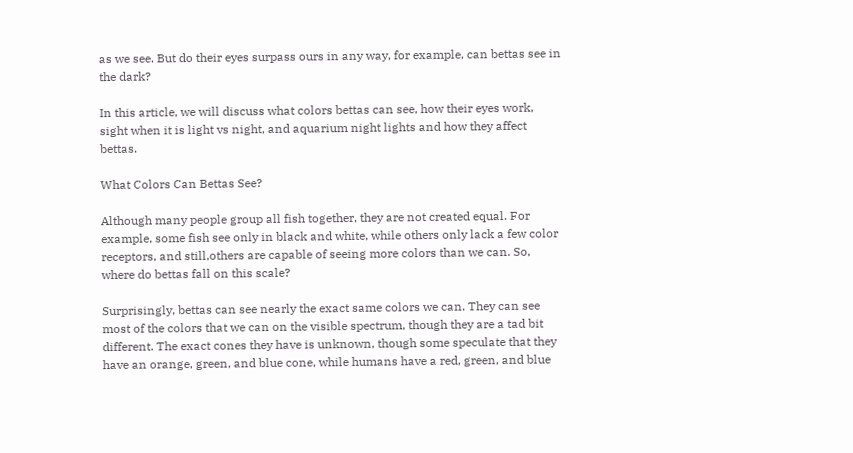as we see. But do their eyes surpass ours in any way, for example, can bettas see in the dark?

In this article, we will discuss what colors bettas can see, how their eyes work, sight when it is light vs night, and aquarium night lights and how they affect bettas.

What Colors Can Bettas See?

Although many people group all fish together, they are not created equal. For example, some fish see only in black and white, while others only lack a few color receptors, and still,others are capable of seeing more colors than we can. So, where do bettas fall on this scale?

Surprisingly, bettas can see nearly the exact same colors we can. They can see most of the colors that we can on the visible spectrum, though they are a tad bit different. The exact cones they have is unknown, though some speculate that they have an orange, green, and blue cone, while humans have a red, green, and blue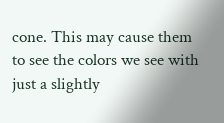cone. This may cause them to see the colors we see with just a slightly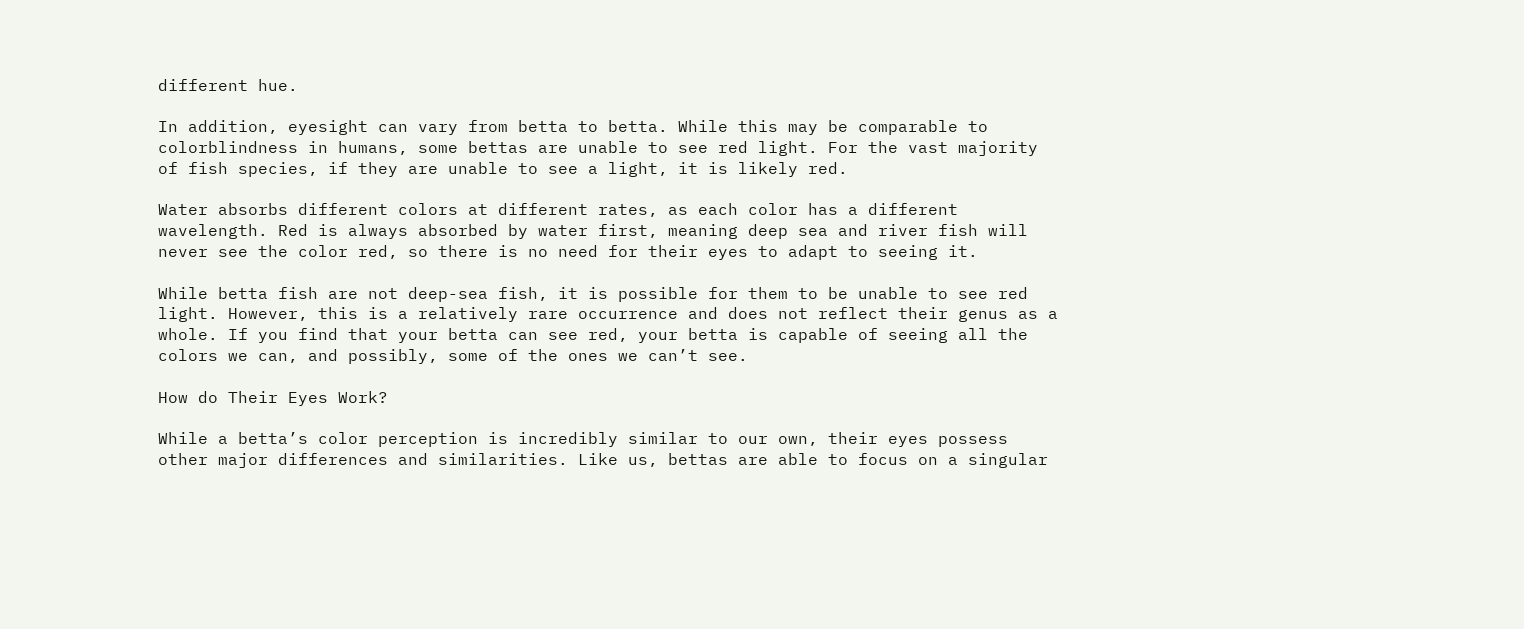different hue.

In addition, eyesight can vary from betta to betta. While this may be comparable to colorblindness in humans, some bettas are unable to see red light. For the vast majority of fish species, if they are unable to see a light, it is likely red.

Water absorbs different colors at different rates, as each color has a different wavelength. Red is always absorbed by water first, meaning deep sea and river fish will never see the color red, so there is no need for their eyes to adapt to seeing it.

While betta fish are not deep-sea fish, it is possible for them to be unable to see red light. However, this is a relatively rare occurrence and does not reflect their genus as a whole. If you find that your betta can see red, your betta is capable of seeing all the colors we can, and possibly, some of the ones we can’t see.

How do Their Eyes Work?

While a betta’s color perception is incredibly similar to our own, their eyes possess other major differences and similarities. Like us, bettas are able to focus on a singular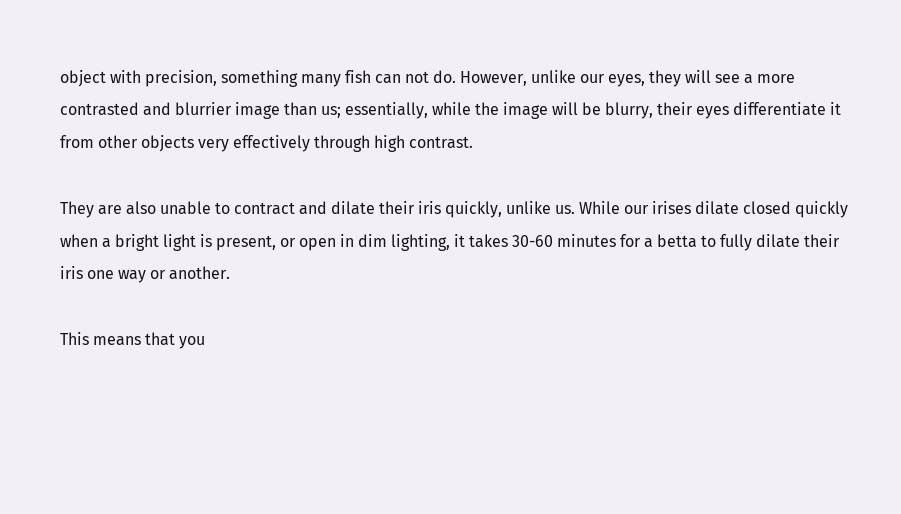object with precision, something many fish can not do. However, unlike our eyes, they will see a more contrasted and blurrier image than us; essentially, while the image will be blurry, their eyes differentiate it from other objects very effectively through high contrast.

They are also unable to contract and dilate their iris quickly, unlike us. While our irises dilate closed quickly when a bright light is present, or open in dim lighting, it takes 30-60 minutes for a betta to fully dilate their iris one way or another.

This means that you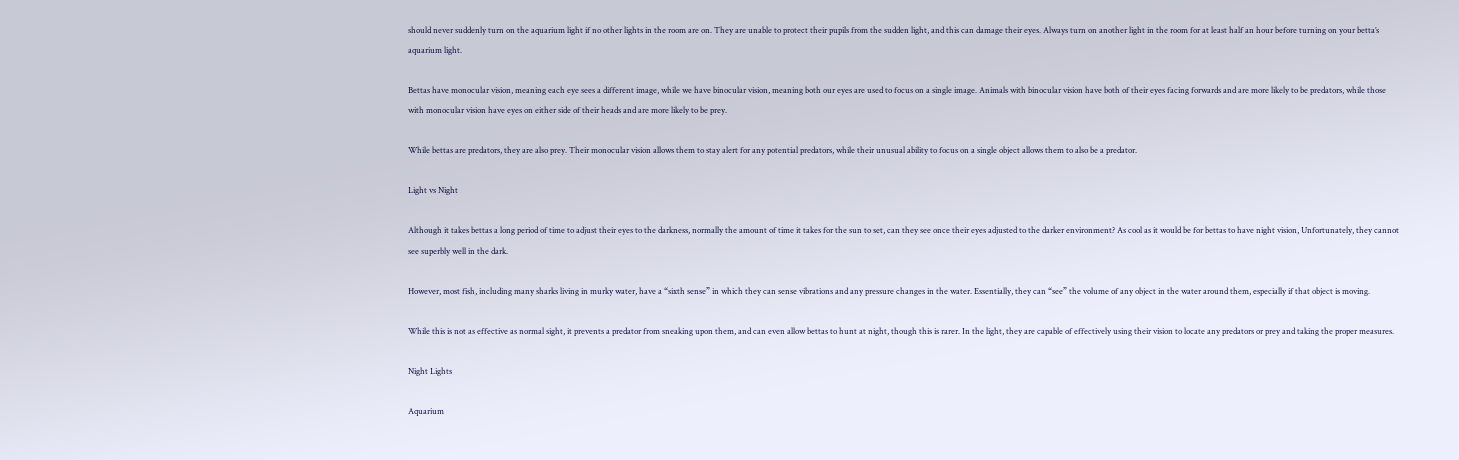should never suddenly turn on the aquarium light if no other lights in the room are on. They are unable to protect their pupils from the sudden light, and this can damage their eyes. Always turn on another light in the room for at least half an hour before turning on your betta’s aquarium light.

Bettas have monocular vision, meaning each eye sees a different image, while we have binocular vision, meaning both our eyes are used to focus on a single image. Animals with binocular vision have both of their eyes facing forwards and are more likely to be predators, while those with monocular vision have eyes on either side of their heads and are more likely to be prey.

While bettas are predators, they are also prey. Their monocular vision allows them to stay alert for any potential predators, while their unusual ability to focus on a single object allows them to also be a predator.

Light vs Night

Although it takes bettas a long period of time to adjust their eyes to the darkness, normally the amount of time it takes for the sun to set, can they see once their eyes adjusted to the darker environment? As cool as it would be for bettas to have night vision, Unfortunately, they cannot see superbly well in the dark.

However, most fish, including many sharks living in murky water, have a “sixth sense” in which they can sense vibrations and any pressure changes in the water. Essentially, they can “see” the volume of any object in the water around them, especially if that object is moving.

While this is not as effective as normal sight, it prevents a predator from sneaking upon them, and can even allow bettas to hunt at night, though this is rarer. In the light, they are capable of effectively using their vision to locate any predators or prey and taking the proper measures.

Night Lights

Aquarium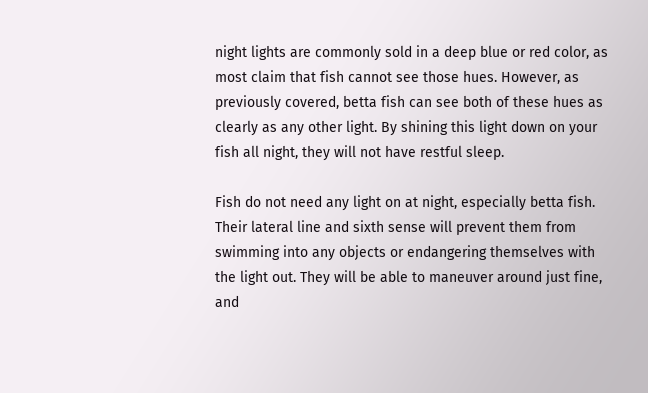night lights are commonly sold in a deep blue or red color, as most claim that fish cannot see those hues. However, as previously covered, betta fish can see both of these hues as clearly as any other light. By shining this light down on your fish all night, they will not have restful sleep.

Fish do not need any light on at night, especially betta fish. Their lateral line and sixth sense will prevent them from swimming into any objects or endangering themselves with the light out. They will be able to maneuver around just fine, and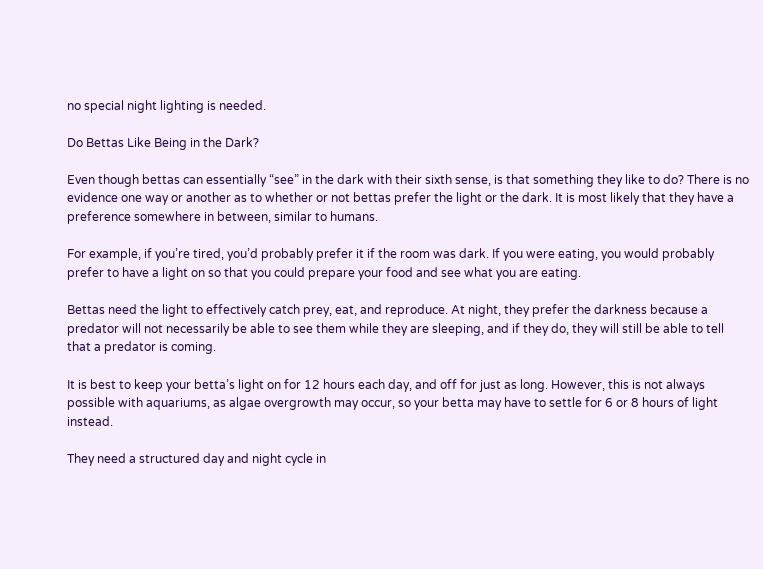no special night lighting is needed.

Do Bettas Like Being in the Dark?

Even though bettas can essentially “see” in the dark with their sixth sense, is that something they like to do? There is no evidence one way or another as to whether or not bettas prefer the light or the dark. It is most likely that they have a preference somewhere in between, similar to humans.

For example, if you’re tired, you’d probably prefer it if the room was dark. If you were eating, you would probably prefer to have a light on so that you could prepare your food and see what you are eating.

Bettas need the light to effectively catch prey, eat, and reproduce. At night, they prefer the darkness because a predator will not necessarily be able to see them while they are sleeping, and if they do, they will still be able to tell that a predator is coming.

It is best to keep your betta’s light on for 12 hours each day, and off for just as long. However, this is not always possible with aquariums, as algae overgrowth may occur, so your betta may have to settle for 6 or 8 hours of light instead.

They need a structured day and night cycle in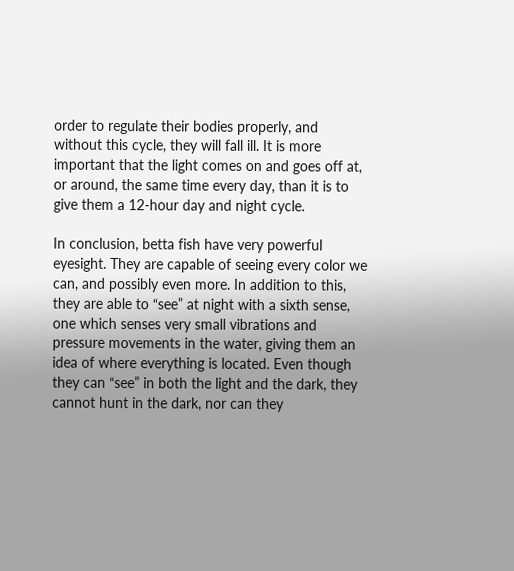order to regulate their bodies properly, and without this cycle, they will fall ill. It is more important that the light comes on and goes off at, or around, the same time every day, than it is to give them a 12-hour day and night cycle.

In conclusion, betta fish have very powerful eyesight. They are capable of seeing every color we can, and possibly even more. In addition to this, they are able to “see” at night with a sixth sense, one which senses very small vibrations and pressure movements in the water, giving them an idea of where everything is located. Even though they can “see” in both the light and the dark, they cannot hunt in the dark, nor can they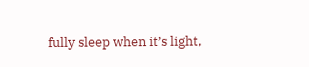fully sleep when it’s light,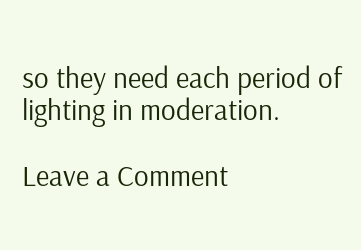so they need each period of lighting in moderation.

Leave a Comment